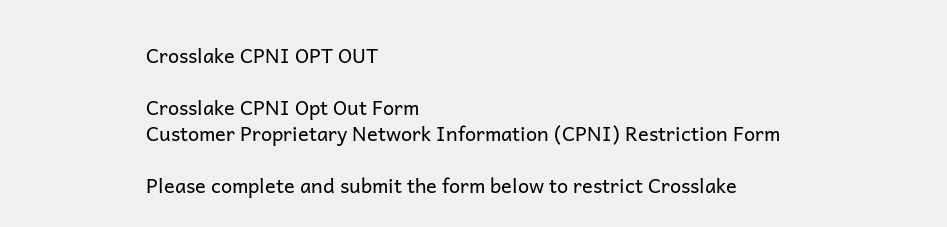Crosslake CPNI OPT OUT

Crosslake CPNI Opt Out Form
Customer Proprietary Network Information (CPNI) Restriction Form

Please complete and submit the form below to restrict Crosslake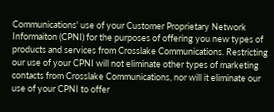Communications' use of your Customer Proprietary Network Informaiton (CPNI) for the purposes of offering you new types of products and services from Crosslake Communications. Restricting our use of your CPNI will not eliminate other types of marketing contacts from Crosslake Communications, nor will it eliminate our use of your CPNI to offer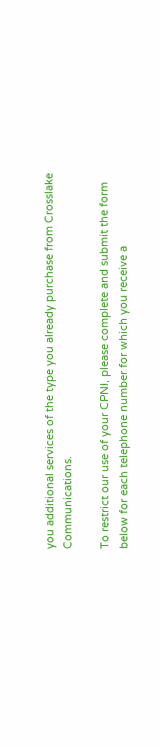you additional services of the type you already purchase from Crosslake Communications.

To restrict our use of your CPNI, please complete and submit the form below for each telephone number for which you receive a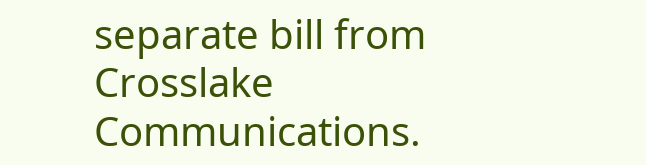separate bill from Crosslake Communications.